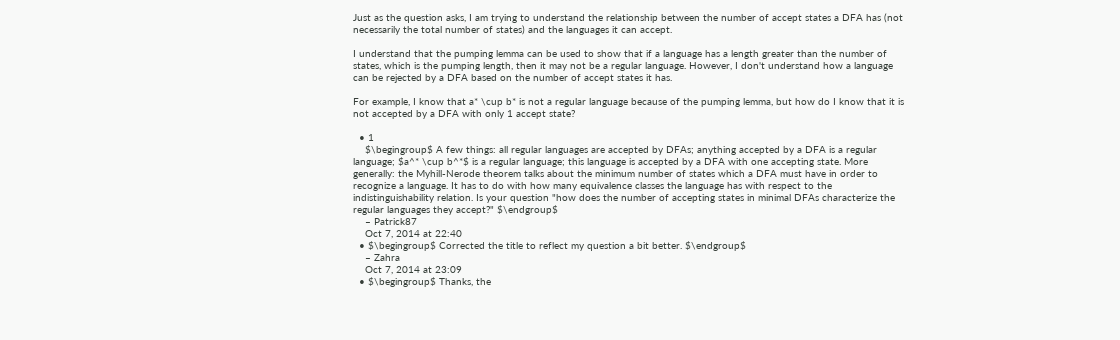Just as the question asks, I am trying to understand the relationship between the number of accept states a DFA has (not necessarily the total number of states) and the languages it can accept.

I understand that the pumping lemma can be used to show that if a language has a length greater than the number of states, which is the pumping length, then it may not be a regular language. However, I don't understand how a language can be rejected by a DFA based on the number of accept states it has.

For example, I know that a* \cup b* is not a regular language because of the pumping lemma, but how do I know that it is not accepted by a DFA with only 1 accept state?

  • 1
    $\begingroup$ A few things: all regular languages are accepted by DFAs; anything accepted by a DFA is a regular language; $a^* \cup b^*$ is a regular language; this language is accepted by a DFA with one accepting state. More generally: the Myhill-Nerode theorem talks about the minimum number of states which a DFA must have in order to recognize a language. It has to do with how many equivalence classes the language has with respect to the indistinguishability relation. Is your question "how does the number of accepting states in minimal DFAs characterize the regular languages they accept?" $\endgroup$
    – Patrick87
    Oct 7, 2014 at 22:40
  • $\begingroup$ Corrected the title to reflect my question a bit better. $\endgroup$
    – Zahra
    Oct 7, 2014 at 23:09
  • $\begingroup$ Thanks, the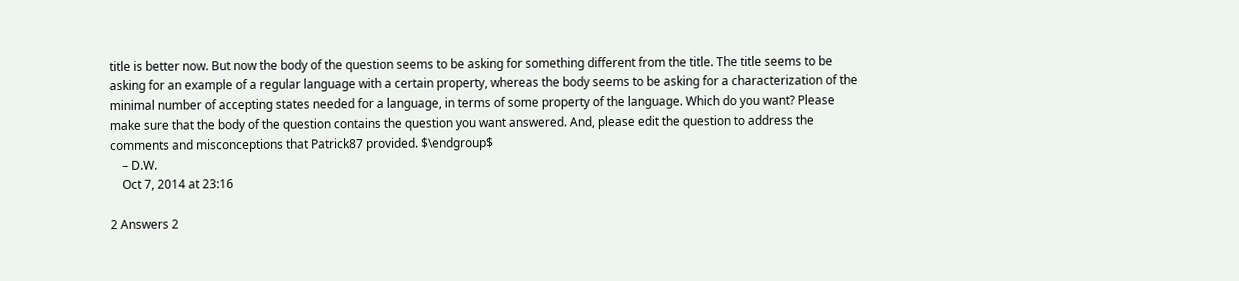title is better now. But now the body of the question seems to be asking for something different from the title. The title seems to be asking for an example of a regular language with a certain property, whereas the body seems to be asking for a characterization of the minimal number of accepting states needed for a language, in terms of some property of the language. Which do you want? Please make sure that the body of the question contains the question you want answered. And, please edit the question to address the comments and misconceptions that Patrick87 provided. $\endgroup$
    – D.W.
    Oct 7, 2014 at 23:16

2 Answers 2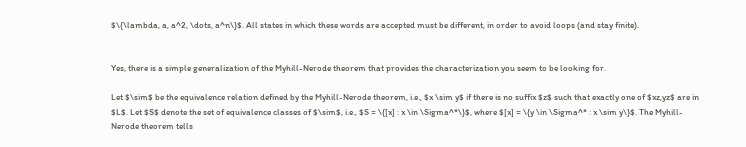$\{\lambda, a, a^2, \dots, a^n\}$. All states in which these words are accepted must be different, in order to avoid loops (and stay finite).


Yes, there is a simple generalization of the Myhill-Nerode theorem that provides the characterization you seem to be looking for.

Let $\sim$ be the equivalence relation defined by the Myhill-Nerode theorem, i.e., $x \sim y$ if there is no suffix $z$ such that exactly one of $xz,yz$ are in $L$. Let $S$ denote the set of equivalence classes of $\sim$, i.e., $S = \{[x] : x \in \Sigma^*\}$, where $[x] = \{y \in \Sigma^* : x \sim y\}$. The Myhill-Nerode theorem tells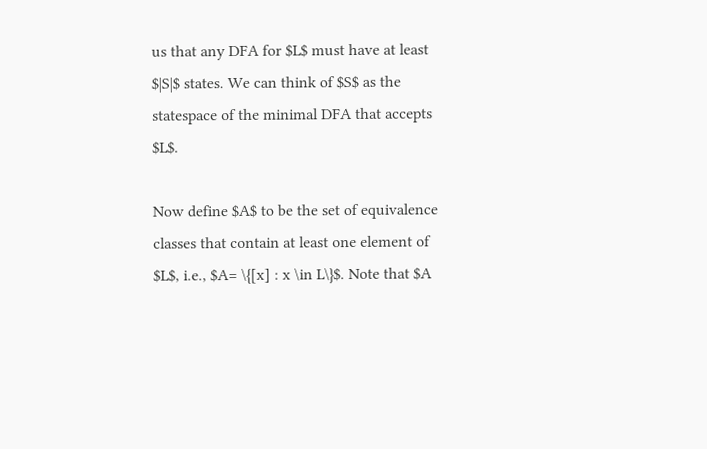us that any DFA for $L$ must have at least $|S|$ states. We can think of $S$ as the statespace of the minimal DFA that accepts $L$.

Now define $A$ to be the set of equivalence classes that contain at least one element of $L$, i.e., $A= \{[x] : x \in L\}$. Note that $A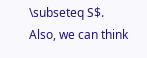\subseteq S$. Also, we can think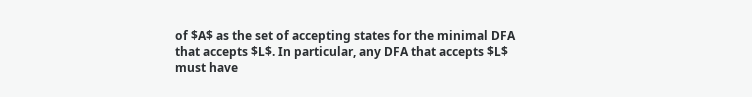of $A$ as the set of accepting states for the minimal DFA that accepts $L$. In particular, any DFA that accepts $L$ must have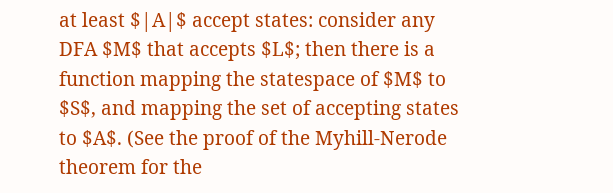at least $|A|$ accept states: consider any DFA $M$ that accepts $L$; then there is a function mapping the statespace of $M$ to $S$, and mapping the set of accepting states to $A$. (See the proof of the Myhill-Nerode theorem for the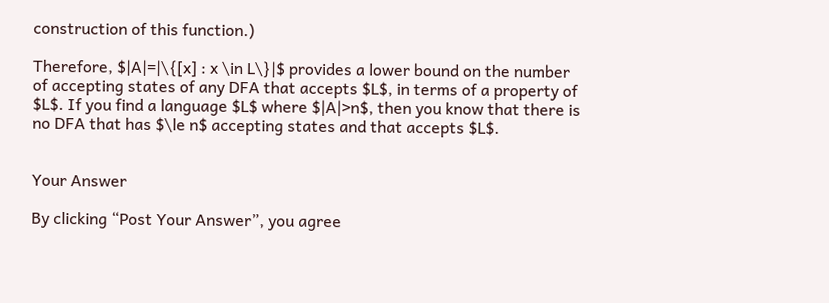construction of this function.)

Therefore, $|A|=|\{[x] : x \in L\}|$ provides a lower bound on the number of accepting states of any DFA that accepts $L$, in terms of a property of $L$. If you find a language $L$ where $|A|>n$, then you know that there is no DFA that has $\le n$ accepting states and that accepts $L$.


Your Answer

By clicking “Post Your Answer”, you agree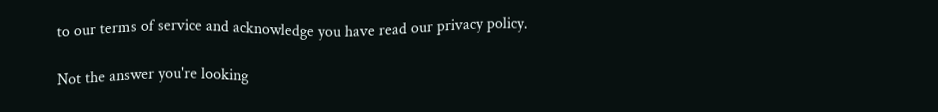to our terms of service and acknowledge you have read our privacy policy.

Not the answer you're looking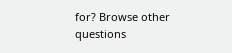for? Browse other questions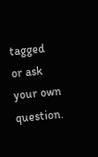tagged or ask your own question.